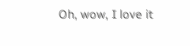Oh, wow, I love it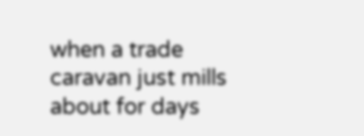when a trade caravan just mills about for days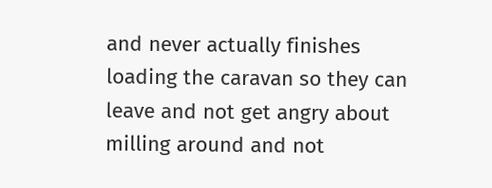and never actually finishes loading the caravan so they can leave and not get angry about milling around and not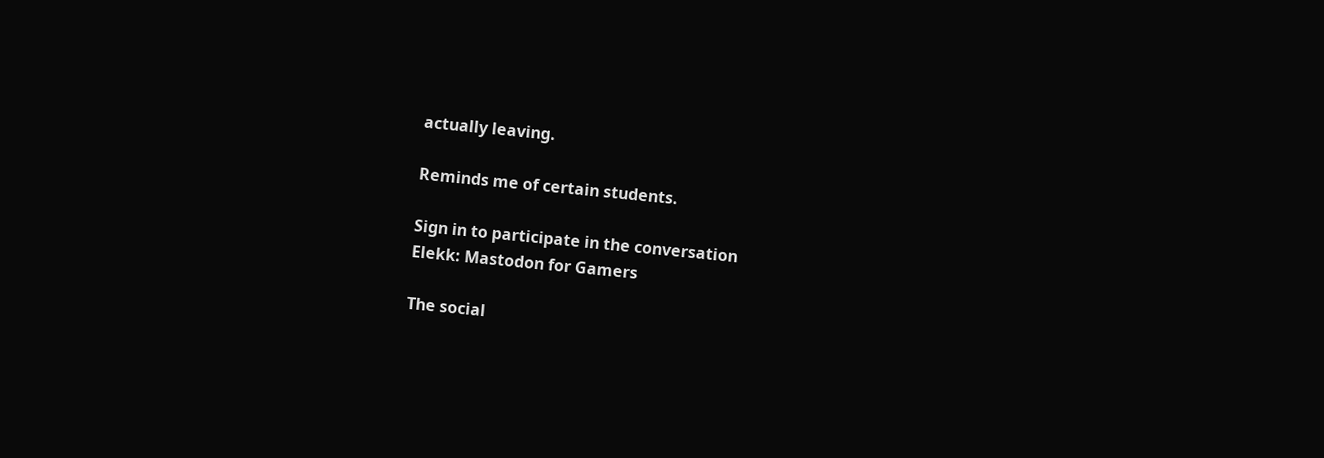actually leaving.

Reminds me of certain students.

Sign in to participate in the conversation
Elekk: Mastodon for Gamers

The social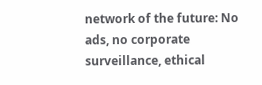network of the future: No ads, no corporate surveillance, ethical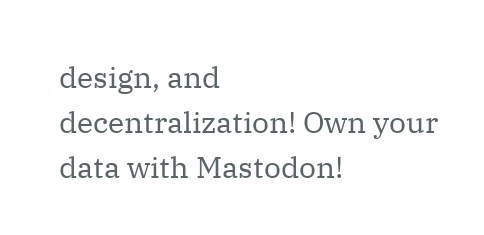design, and decentralization! Own your data with Mastodon!